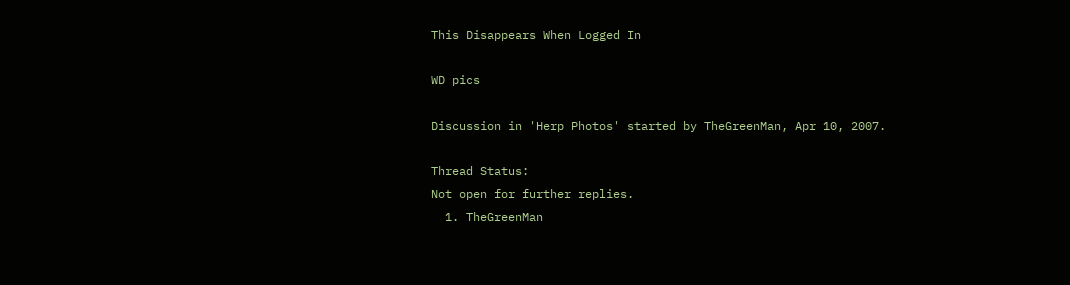This Disappears When Logged In

WD pics

Discussion in 'Herp Photos' started by TheGreenMan, Apr 10, 2007.

Thread Status:
Not open for further replies.
  1. TheGreenMan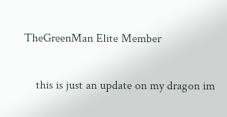TheGreenMan Elite Member

    this is just an update on my dragon im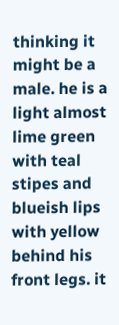thinking it might be a male. he is a light almost lime green with teal stipes and blueish lips with yellow behind his front legs. it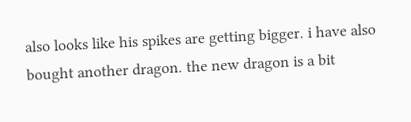also looks like his spikes are getting bigger. i have also bought another dragon. the new dragon is a bit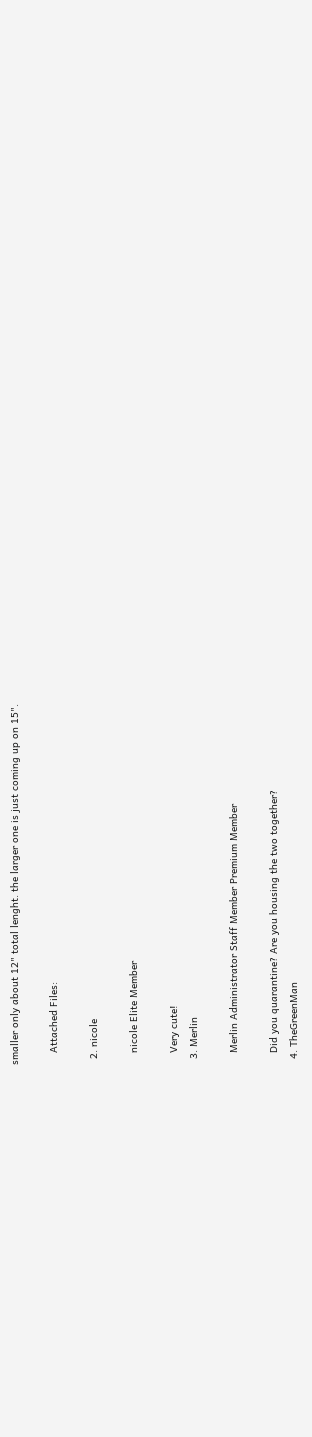smaller only about 12" total lenght. the larger one is just coming up on 15".

    Attached Files:

  2. nicole

    nicole Elite Member

    Very cute!
  3. Merlin

    Merlin Administrator Staff Member Premium Member

    Did you quarantine? Are you housing the two together?
  4. TheGreenMan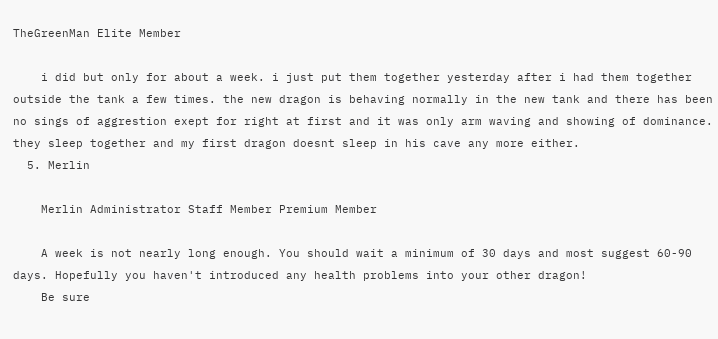TheGreenMan Elite Member

    i did but only for about a week. i just put them together yesterday after i had them together outside the tank a few times. the new dragon is behaving normally in the new tank and there has been no sings of aggrestion exept for right at first and it was only arm waving and showing of dominance. they sleep together and my first dragon doesnt sleep in his cave any more either.
  5. Merlin

    Merlin Administrator Staff Member Premium Member

    A week is not nearly long enough. You should wait a minimum of 30 days and most suggest 60-90 days. Hopefully you haven't introduced any health problems into your other dragon!
    Be sure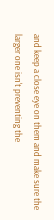and keep a close eye on them and make sure the larger one isn't preventing the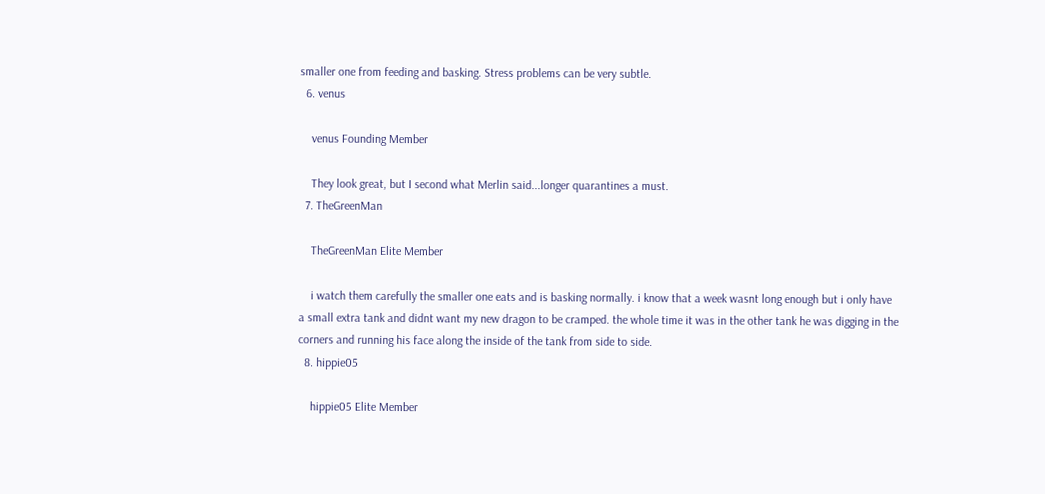smaller one from feeding and basking. Stress problems can be very subtle.
  6. venus

    venus Founding Member

    They look great, but I second what Merlin said...longer quarantines a must.
  7. TheGreenMan

    TheGreenMan Elite Member

    i watch them carefully the smaller one eats and is basking normally. i know that a week wasnt long enough but i only have a small extra tank and didnt want my new dragon to be cramped. the whole time it was in the other tank he was digging in the corners and running his face along the inside of the tank from side to side.
  8. hippie05

    hippie05 Elite Member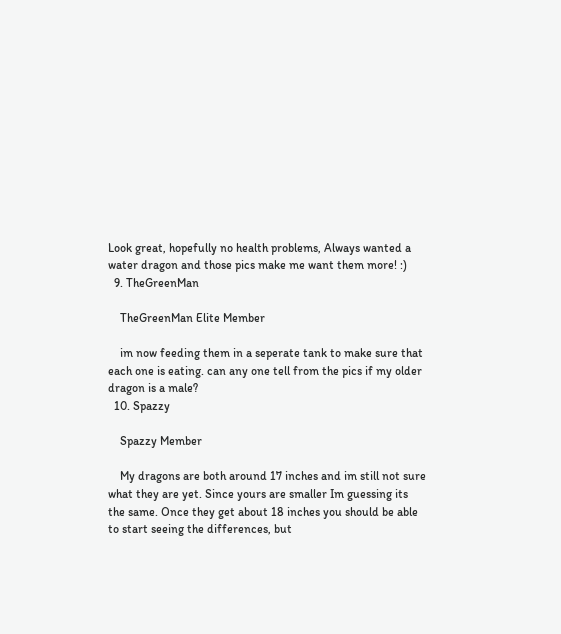Look great, hopefully no health problems, Always wanted a water dragon and those pics make me want them more! :)
  9. TheGreenMan

    TheGreenMan Elite Member

    im now feeding them in a seperate tank to make sure that each one is eating. can any one tell from the pics if my older dragon is a male?
  10. Spazzy

    Spazzy Member

    My dragons are both around 17 inches and im still not sure what they are yet. Since yours are smaller Im guessing its the same. Once they get about 18 inches you should be able to start seeing the differences, but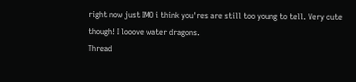right now just IMO i think you'res are still too young to tell. Very cute though! I looove water dragons.
Thread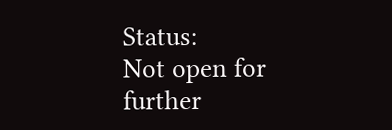Status:
Not open for further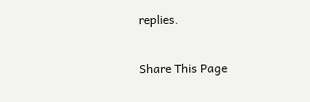replies.

Share This Page